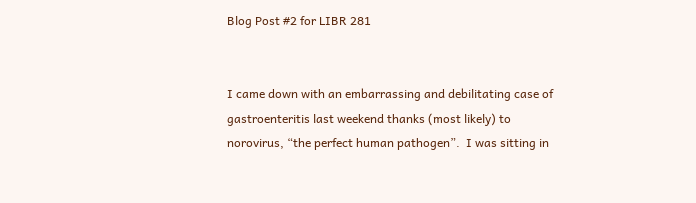Blog Post #2 for LIBR 281


I came down with an embarrassing and debilitating case of gastroenteritis last weekend thanks (most likely) to norovirus, “the perfect human pathogen”.  I was sitting in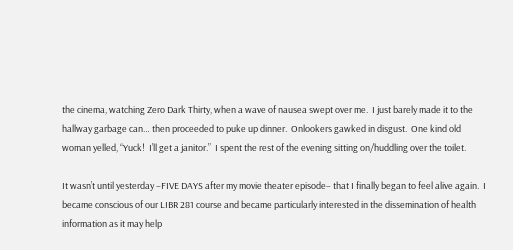the cinema, watching Zero Dark Thirty, when a wave of nausea swept over me.  I just barely made it to the hallway garbage can… then proceeded to puke up dinner.  Onlookers gawked in disgust.  One kind old woman yelled, “Yuck!  I’ll get a janitor.”  I spent the rest of the evening sitting on/huddling over the toilet.

It wasn’t until yesterday –FIVE DAYS after my movie theater episode– that I finally began to feel alive again.  I became conscious of our LIBR 281 course and became particularly interested in the dissemination of health information as it may help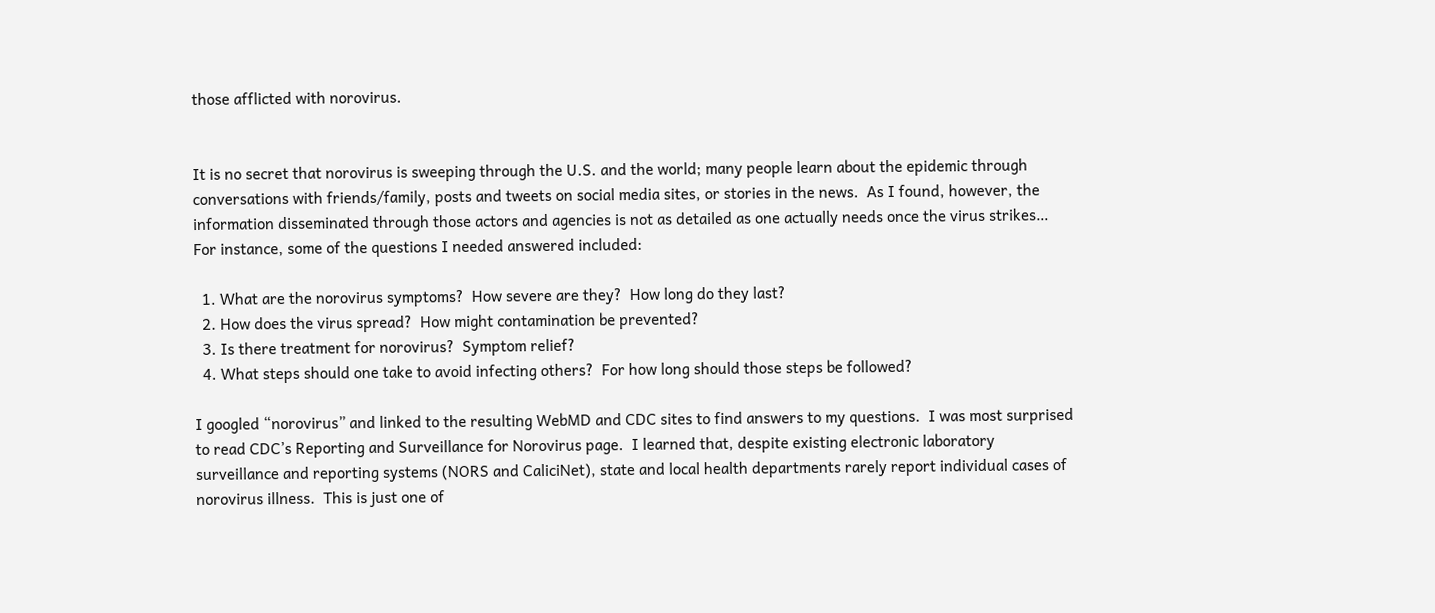those afflicted with norovirus.


It is no secret that norovirus is sweeping through the U.S. and the world; many people learn about the epidemic through conversations with friends/family, posts and tweets on social media sites, or stories in the news.  As I found, however, the information disseminated through those actors and agencies is not as detailed as one actually needs once the virus strikes…  For instance, some of the questions I needed answered included:

  1. What are the norovirus symptoms?  How severe are they?  How long do they last?
  2. How does the virus spread?  How might contamination be prevented?
  3. Is there treatment for norovirus?  Symptom relief?
  4. What steps should one take to avoid infecting others?  For how long should those steps be followed?

I googled “norovirus” and linked to the resulting WebMD and CDC sites to find answers to my questions.  I was most surprised to read CDC’s Reporting and Surveillance for Norovirus page.  I learned that, despite existing electronic laboratory surveillance and reporting systems (NORS and CaliciNet), state and local health departments rarely report individual cases of norovirus illness.  This is just one of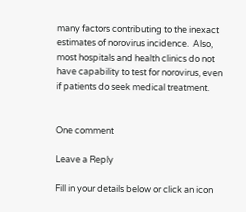many factors contributing to the inexact estimates of norovirus incidence.  Also, most hospitals and health clinics do not have capability to test for norovirus, even if patients do seek medical treatment.


One comment

Leave a Reply

Fill in your details below or click an icon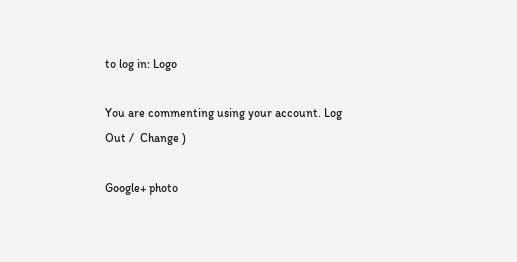to log in: Logo

You are commenting using your account. Log Out /  Change )

Google+ photo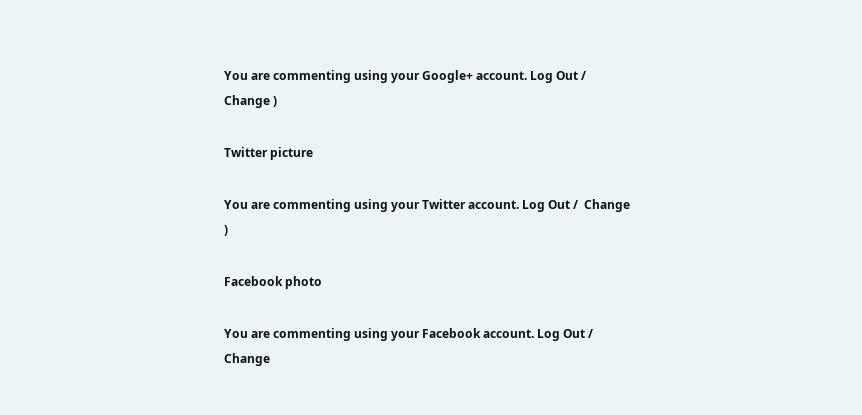You are commenting using your Google+ account. Log Out /  Change )

Twitter picture

You are commenting using your Twitter account. Log Out /  Change )

Facebook photo

You are commenting using your Facebook account. Log Out /  Change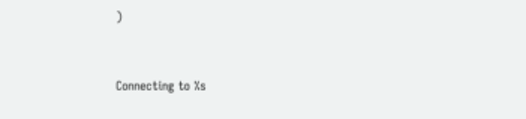)


Connecting to %s